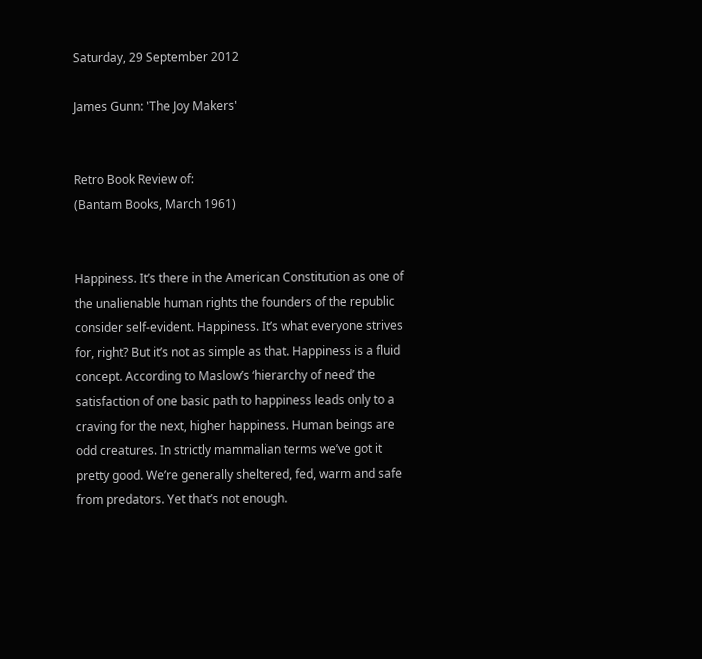Saturday, 29 September 2012

James Gunn: 'The Joy Makers'


Retro Book Review of:
(Bantam Books, March 1961)


Happiness. It’s there in the American Constitution as one of the unalienable human rights the founders of the republic consider self-evident. Happiness. It’s what everyone strives for, right? But it’s not as simple as that. Happiness is a fluid concept. According to Maslow’s ‘hierarchy of need’ the satisfaction of one basic path to happiness leads only to a craving for the next, higher happiness. Human beings are odd creatures. In strictly mammalian terms we’ve got it pretty good. We’re generally sheltered, fed, warm and safe from predators. Yet that’s not enough.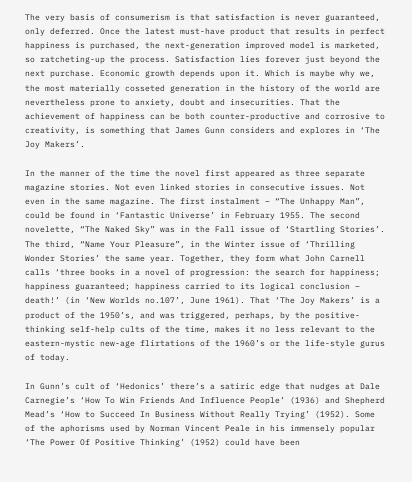The very basis of consumerism is that satisfaction is never guaranteed, only deferred. Once the latest must-have product that results in perfect happiness is purchased, the next-generation improved model is marketed, so ratcheting-up the process. Satisfaction lies forever just beyond the next purchase. Economic growth depends upon it. Which is maybe why we, the most materially cosseted generation in the history of the world are nevertheless prone to anxiety, doubt and insecurities. That the achievement of happiness can be both counter-productive and corrosive to creativity, is something that James Gunn considers and explores in ‘The Joy Makers’.

In the manner of the time the novel first appeared as three separate magazine stories. Not even linked stories in consecutive issues. Not even in the same magazine. The first instalment – “The Unhappy Man”, could be found in ‘Fantastic Universe’ in February 1955. The second novelette, “The Naked Sky” was in the Fall issue of ‘Startling Stories’. The third, “Name Your Pleasure”, in the Winter issue of ‘Thrilling Wonder Stories’ the same year. Together, they form what John Carnell calls ‘three books in a novel of progression: the search for happiness; happiness guaranteed; happiness carried to its logical conclusion – death!’ (in ‘New Worlds no.107’, June 1961). That ‘The Joy Makers’ is a product of the 1950’s, and was triggered, perhaps, by the positive-thinking self-help cults of the time, makes it no less relevant to the eastern-mystic new-age flirtations of the 1960’s or the life-style gurus of today.

In Gunn’s cult of ‘Hedonics’ there’s a satiric edge that nudges at Dale Carnegie’s ‘How To Win Friends And Influence People’ (1936) and Shepherd Mead’s ‘How to Succeed In Business Without Really Trying’ (1952). Some of the aphorisms used by Norman Vincent Peale in his immensely popular ‘The Power Of Positive Thinking’ (1952) could have been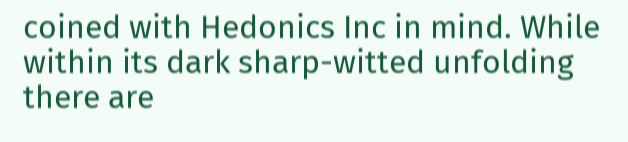coined with Hedonics Inc in mind. While within its dark sharp-witted unfolding there are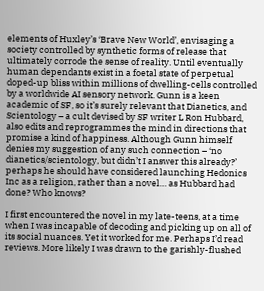elements of Huxley’s ‘Brave New World’, envisaging a society controlled by synthetic forms of release that ultimately corrode the sense of reality. Until eventually human dependants exist in a foetal state of perpetual doped-up bliss within millions of dwelling-cells controlled by a worldwide AI sensory network. Gunn is a keen academic of SF, so it’s surely relevant that Dianetics, and Scientology – a cult devised by SF writer L Ron Hubbard, also edits and reprogrammes the mind in directions that promise a kind of happiness. Although Gunn himself denies my suggestion of any such connection – ‘no dianetics/scientology, but didn’t I answer this already?’ perhaps he should have considered launching Hedonics Inc as a religion, rather than a novel… as Hubbard had done? Who knows?

I first encountered the novel in my late-teens, at a time when I was incapable of decoding and picking up on all of its social nuances. Yet it worked for me. Perhaps I’d read reviews. More likely I was drawn to the garishly-flushed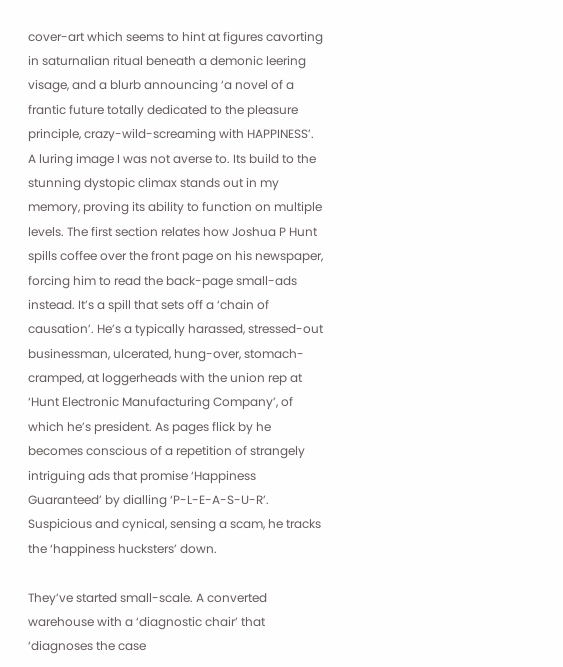cover-art which seems to hint at figures cavorting in saturnalian ritual beneath a demonic leering visage, and a blurb announcing ‘a novel of a frantic future totally dedicated to the pleasure principle, crazy-wild-screaming with HAPPINESS’. A luring image I was not averse to. Its build to the stunning dystopic climax stands out in my memory, proving its ability to function on multiple levels. The first section relates how Joshua P Hunt spills coffee over the front page on his newspaper, forcing him to read the back-page small-ads instead. It’s a spill that sets off a ‘chain of causation’. He’s a typically harassed, stressed-out businessman, ulcerated, hung-over, stomach-cramped, at loggerheads with the union rep at ‘Hunt Electronic Manufacturing Company’, of which he’s president. As pages flick by he becomes conscious of a repetition of strangely intriguing ads that promise ‘Happiness Guaranteed’ by dialling ‘P-L-E-A-S-U-R’. Suspicious and cynical, sensing a scam, he tracks the ‘happiness hucksters’ down.

They’ve started small-scale. A converted warehouse with a ‘diagnostic chair’ that ‘diagnoses the case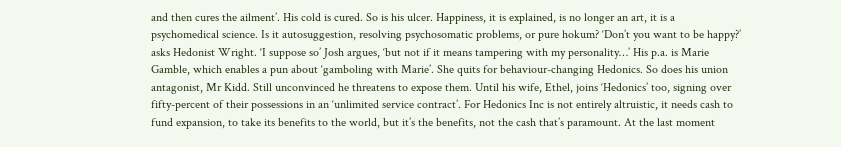and then cures the ailment’. His cold is cured. So is his ulcer. Happiness, it is explained, is no longer an art, it is a psychomedical science. Is it autosuggestion, resolving psychosomatic problems, or pure hokum? ‘Don’t you want to be happy?’ asks Hedonist Wright. ‘I suppose so’ Josh argues, ‘but not if it means tampering with my personality…’ His p.a. is Marie Gamble, which enables a pun about ‘gamboling with Marie’. She quits for behaviour-changing Hedonics. So does his union antagonist, Mr Kidd. Still unconvinced he threatens to expose them. Until his wife, Ethel, joins ‘Hedonics’ too, signing over fifty-percent of their possessions in an ‘unlimited service contract’. For Hedonics Inc is not entirely altruistic, it needs cash to fund expansion, to take its benefits to the world, but it’s the benefits, not the cash that’s paramount. At the last moment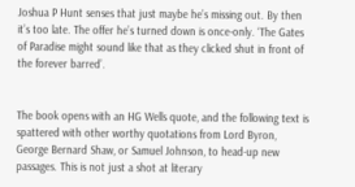Joshua P Hunt senses that just maybe he’s missing out. By then it’s too late. The offer he’s turned down is once-only. ‘The Gates of Paradise might sound like that as they clicked shut in front of the forever barred’.


The book opens with an HG Wells quote, and the following text is spattered with other worthy quotations from Lord Byron, George Bernard Shaw, or Samuel Johnson, to head-up new passages. This is not just a shot at literary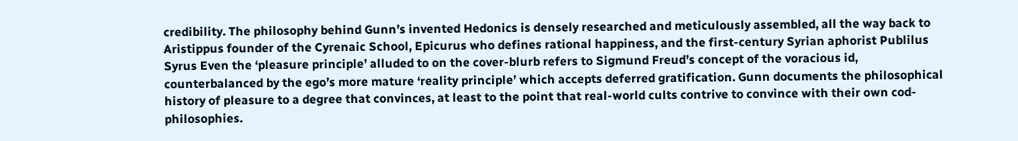credibility. The philosophy behind Gunn’s invented Hedonics is densely researched and meticulously assembled, all the way back to Aristippus founder of the Cyrenaic School, Epicurus who defines rational happiness, and the first-century Syrian aphorist Publilus Syrus Even the ‘pleasure principle’ alluded to on the cover-blurb refers to Sigmund Freud’s concept of the voracious id, counterbalanced by the ego’s more mature ‘reality principle’ which accepts deferred gratification. Gunn documents the philosophical history of pleasure to a degree that convinces, at least to the point that real-world cults contrive to convince with their own cod-philosophies.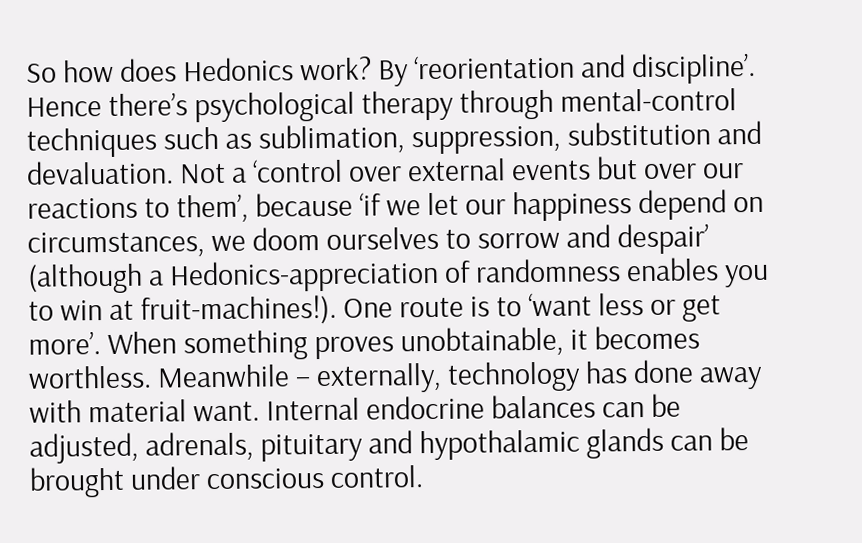So how does Hedonics work? By ‘reorientation and discipline’. Hence there’s psychological therapy through mental-control techniques such as sublimation, suppression, substitution and devaluation. Not a ‘control over external events but over our reactions to them’, because ‘if we let our happiness depend on circumstances, we doom ourselves to sorrow and despair’ (although a Hedonics-appreciation of randomness enables you to win at fruit-machines!). One route is to ‘want less or get more’. When something proves unobtainable, it becomes worthless. Meanwhile – externally, technology has done away with material want. Internal endocrine balances can be adjusted, adrenals, pituitary and hypothalamic glands can be brought under conscious control.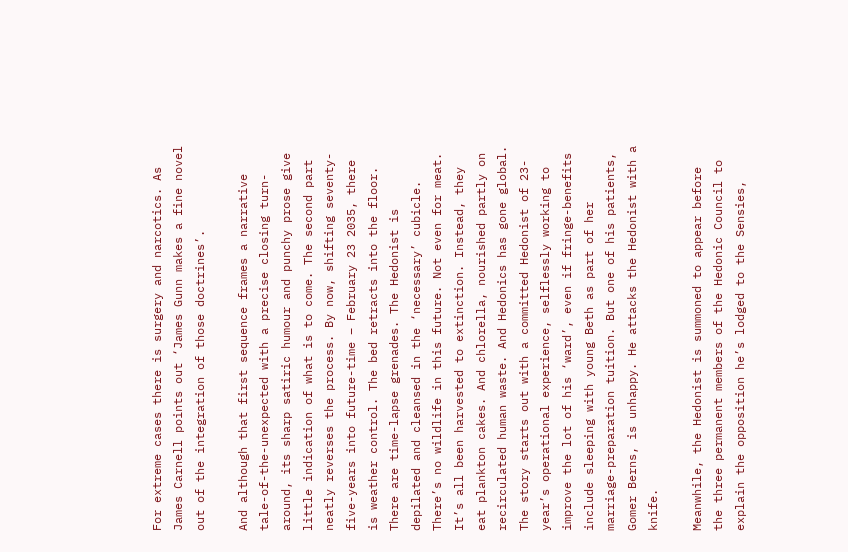For extreme cases there is surgery and narcotics. As James Carnell points out ‘James Gunn makes a fine novel out of the integration of those doctrines’.

And although that first sequence frames a narrative tale-of-the-unexpected with a precise closing turn-around, its sharp satiric humour and punchy prose give little indication of what is to come. The second part neatly reverses the process. By now, shifting seventy-five-years into future-time – February 23 2035, there is weather control. The bed retracts into the floor. There are time-lapse grenades. The Hedonist is depilated and cleansed in the ‘necessary’ cubicle. There’s no wildlife in this future. Not even for meat. It’s all been harvested to extinction. Instead, they eat plankton cakes. And chlorella, nourished partly on recirculated human waste. And Hedonics has gone global. The story starts out with a committed Hedonist of 23-year’s operational experience, selflessly working to improve the lot of his ‘ward’, even if fringe-benefits include sleeping with young Beth as part of her marriage-preparation tuition. But one of his patients, Gomer Berns, is unhappy. He attacks the Hedonist with a knife.

Meanwhile, the Hedonist is summoned to appear before the three permanent members of the Hedonic Council to explain the opposition he’s lodged to the Sensies,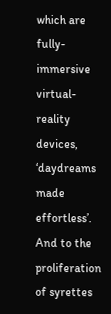which are fully-immersive virtual-reality devices, ‘daydreams made effortless’. And to the proliferation of syrettes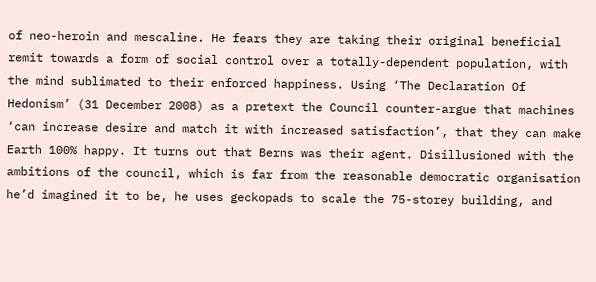of neo-heroin and mescaline. He fears they are taking their original beneficial remit towards a form of social control over a totally-dependent population, with the mind sublimated to their enforced happiness. Using ‘The Declaration Of Hedonism’ (31 December 2008) as a pretext the Council counter-argue that machines ‘can increase desire and match it with increased satisfaction’, that they can make Earth 100% happy. It turns out that Berns was their agent. Disillusioned with the ambitions of the council, which is far from the reasonable democratic organisation he’d imagined it to be, he uses geckopads to scale the 75-storey building, and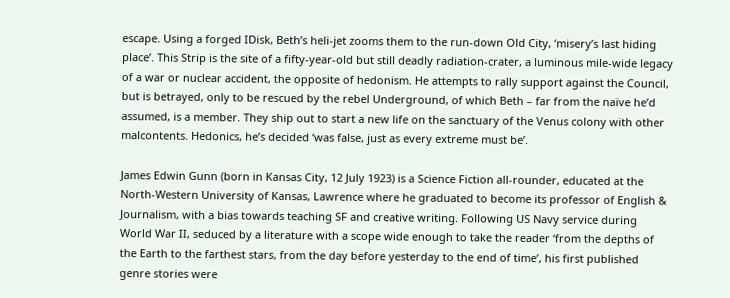escape. Using a forged IDisk, Beth’s heli-jet zooms them to the run-down Old City, ‘misery’s last hiding place’. This Strip is the site of a fifty-year-old but still deadly radiation-crater, a luminous mile-wide legacy of a war or nuclear accident, the opposite of hedonism. He attempts to rally support against the Council, but is betrayed, only to be rescued by the rebel Underground, of which Beth – far from the naïve he’d assumed, is a member. They ship out to start a new life on the sanctuary of the Venus colony with other malcontents. Hedonics, he’s decided ‘was false, just as every extreme must be’.

James Edwin Gunn (born in Kansas City, 12 July 1923) is a Science Fiction all-rounder, educated at the North-Western University of Kansas, Lawrence where he graduated to become its professor of English & Journalism, with a bias towards teaching SF and creative writing. Following US Navy service during World War II, seduced by a literature with a scope wide enough to take the reader ‘from the depths of the Earth to the farthest stars, from the day before yesterday to the end of time’, his first published genre stories were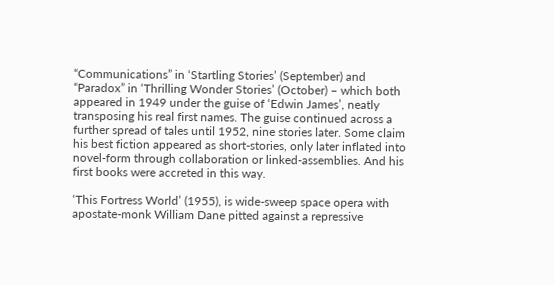“Communications” in ‘Startling Stories’ (September) and “Paradox” in ‘Thrilling Wonder Stories’ (October) – which both appeared in 1949 under the guise of ‘Edwin James’, neatly transposing his real first names. The guise continued across a further spread of tales until 1952, nine stories later. Some claim his best fiction appeared as short-stories, only later inflated into novel-form through collaboration or linked-assemblies. And his first books were accreted in this way.

‘This Fortress World’ (1955), is wide-sweep space opera with apostate-monk William Dane pitted against a repressive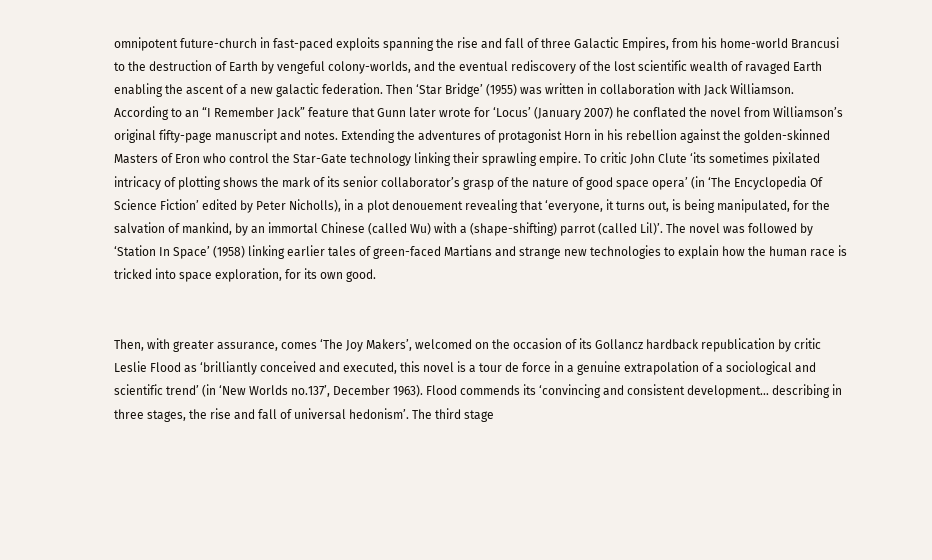omnipotent future-church in fast-paced exploits spanning the rise and fall of three Galactic Empires, from his home-world Brancusi to the destruction of Earth by vengeful colony-worlds, and the eventual rediscovery of the lost scientific wealth of ravaged Earth enabling the ascent of a new galactic federation. Then ‘Star Bridge’ (1955) was written in collaboration with Jack Williamson. According to an “I Remember Jack” feature that Gunn later wrote for ‘Locus’ (January 2007) he conflated the novel from Williamson’s original fifty-page manuscript and notes. Extending the adventures of protagonist Horn in his rebellion against the golden-skinned Masters of Eron who control the Star-Gate technology linking their sprawling empire. To critic John Clute ‘its sometimes pixilated intricacy of plotting shows the mark of its senior collaborator’s grasp of the nature of good space opera’ (in ‘The Encyclopedia Of Science Fiction’ edited by Peter Nicholls), in a plot denouement revealing that ‘everyone, it turns out, is being manipulated, for the salvation of mankind, by an immortal Chinese (called Wu) with a (shape-shifting) parrot (called Lil)’. The novel was followed by ‘Station In Space’ (1958) linking earlier tales of green-faced Martians and strange new technologies to explain how the human race is tricked into space exploration, for its own good.


Then, with greater assurance, comes ‘The Joy Makers’, welcomed on the occasion of its Gollancz hardback republication by critic Leslie Flood as ‘brilliantly conceived and executed, this novel is a tour de force in a genuine extrapolation of a sociological and scientific trend’ (in ‘New Worlds no.137’, December 1963). Flood commends its ‘convincing and consistent development… describing in three stages, the rise and fall of universal hedonism’. The third stage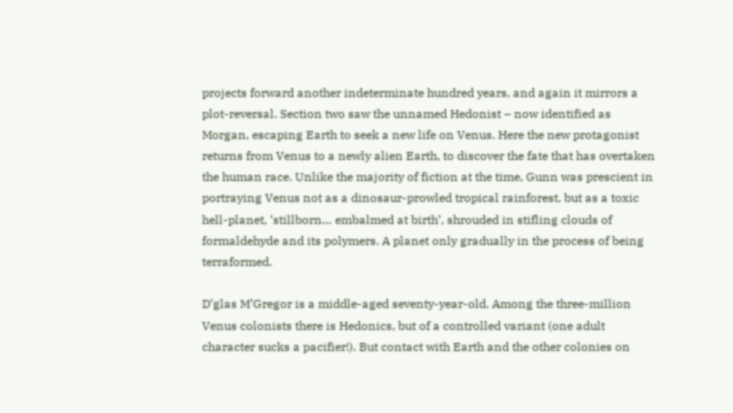projects forward another indeterminate hundred years, and again it mirrors a plot-reversal. Section two saw the unnamed Hedonist – now identified as Morgan, escaping Earth to seek a new life on Venus. Here the new protagonist returns from Venus to a newly alien Earth, to discover the fate that has overtaken the human race. Unlike the majority of fiction at the time, Gunn was prescient in portraying Venus not as a dinosaur-prowled tropical rainforest, but as a toxic hell-planet, ‘stillborn… embalmed at birth’, shrouded in stifling clouds of formaldehyde and its polymers. A planet only gradually in the process of being terraformed.

D’glas M’Gregor is a middle-aged seventy-year-old. Among the three-million Venus colonists there is Hedonics, but of a controlled variant (one adult character sucks a pacifier!). But contact with Earth and the other colonies on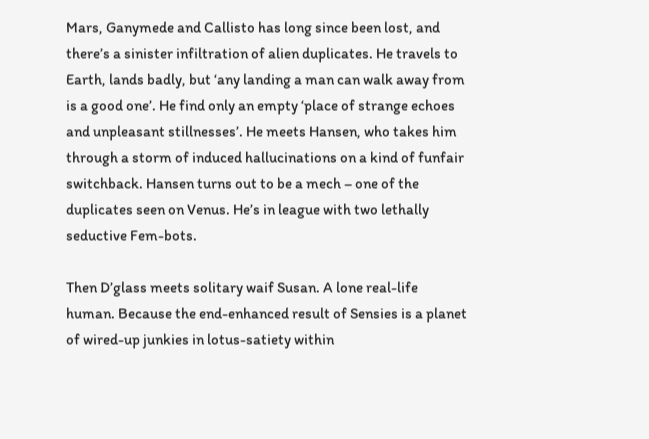Mars, Ganymede and Callisto has long since been lost, and there’s a sinister infiltration of alien duplicates. He travels to Earth, lands badly, but ‘any landing a man can walk away from is a good one’. He find only an empty ‘place of strange echoes and unpleasant stillnesses’. He meets Hansen, who takes him through a storm of induced hallucinations on a kind of funfair switchback. Hansen turns out to be a mech – one of the duplicates seen on Venus. He’s in league with two lethally seductive Fem-bots.

Then D’glass meets solitary waif Susan. A lone real-life human. Because the end-enhanced result of Sensies is a planet of wired-up junkies in lotus-satiety within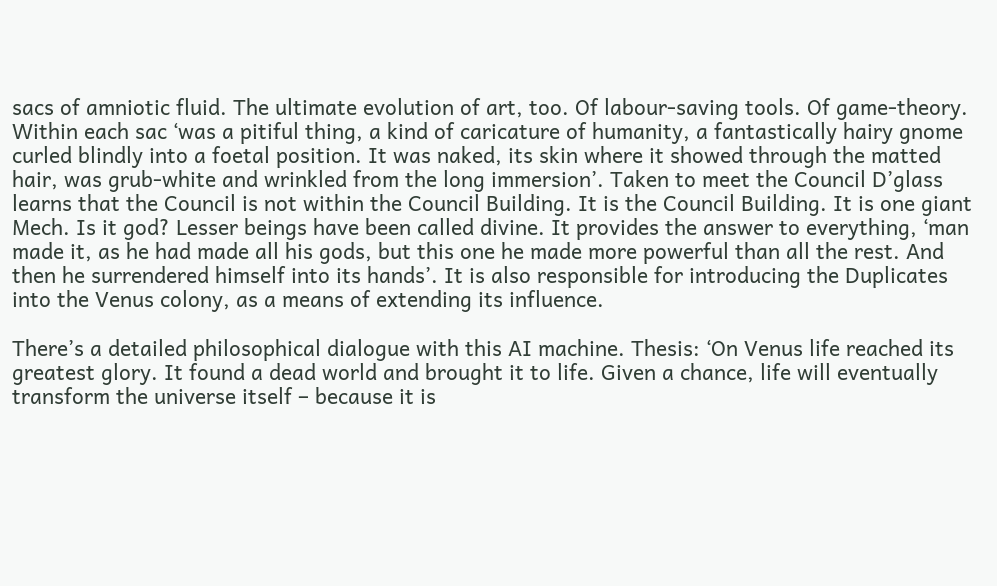sacs of amniotic fluid. The ultimate evolution of art, too. Of labour-saving tools. Of game-theory. Within each sac ‘was a pitiful thing, a kind of caricature of humanity, a fantastically hairy gnome curled blindly into a foetal position. It was naked, its skin where it showed through the matted hair, was grub-white and wrinkled from the long immersion’. Taken to meet the Council D’glass learns that the Council is not within the Council Building. It is the Council Building. It is one giant Mech. Is it god? Lesser beings have been called divine. It provides the answer to everything, ‘man made it, as he had made all his gods, but this one he made more powerful than all the rest. And then he surrendered himself into its hands’. It is also responsible for introducing the Duplicates into the Venus colony, as a means of extending its influence.

There’s a detailed philosophical dialogue with this AI machine. Thesis: ‘On Venus life reached its greatest glory. It found a dead world and brought it to life. Given a chance, life will eventually transform the universe itself – because it is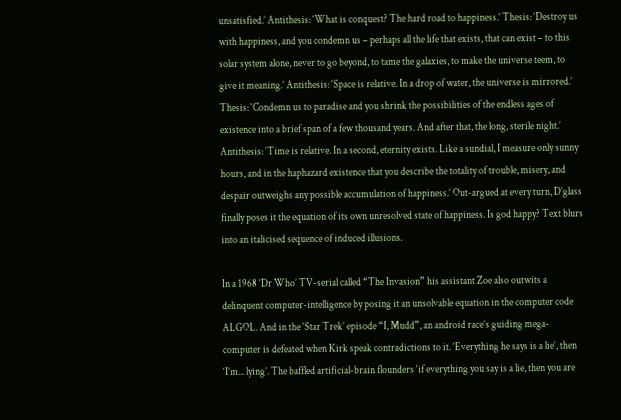unsatisfied.’ Antithesis: ‘What is conquest? The hard road to happiness.’ Thesis: ‘Destroy us with happiness, and you condemn us – perhaps all the life that exists, that can exist – to this solar system alone, never to go beyond, to tame the galaxies, to make the universe teem, to give it meaning.’ Antithesis: ‘Space is relative. In a drop of water, the universe is mirrored.’ Thesis: ‘Condemn us to paradise and you shrink the possibilities of the endless ages of existence into a brief span of a few thousand years. And after that, the long, sterile night.’ Antithesis: ‘Time is relative. In a second, eternity exists. Like a sundial, I measure only sunny hours, and in the haphazard existence that you describe the totality of trouble, misery, and despair outweighs any possible accumulation of happiness.’ Out-argued at every turn, D’glass finally poses it the equation of its own unresolved state of happiness. Is god happy? Text blurs into an italicised sequence of induced illusions.

In a 1968 ‘Dr Who’ TV-serial called “The Invasion” his assistant Zoe also outwits a delinquent computer-intelligence by posing it an unsolvable equation in the computer code ALGOL. And in the ‘Star Trek’ episode “I, Mudd”, an android race’s guiding mega-computer is defeated when Kirk speak contradictions to it. ‘Everything he says is a lie’, then ‘I’m... lying’. The baffled artificial-brain flounders ‘if everything you say is a lie, then you are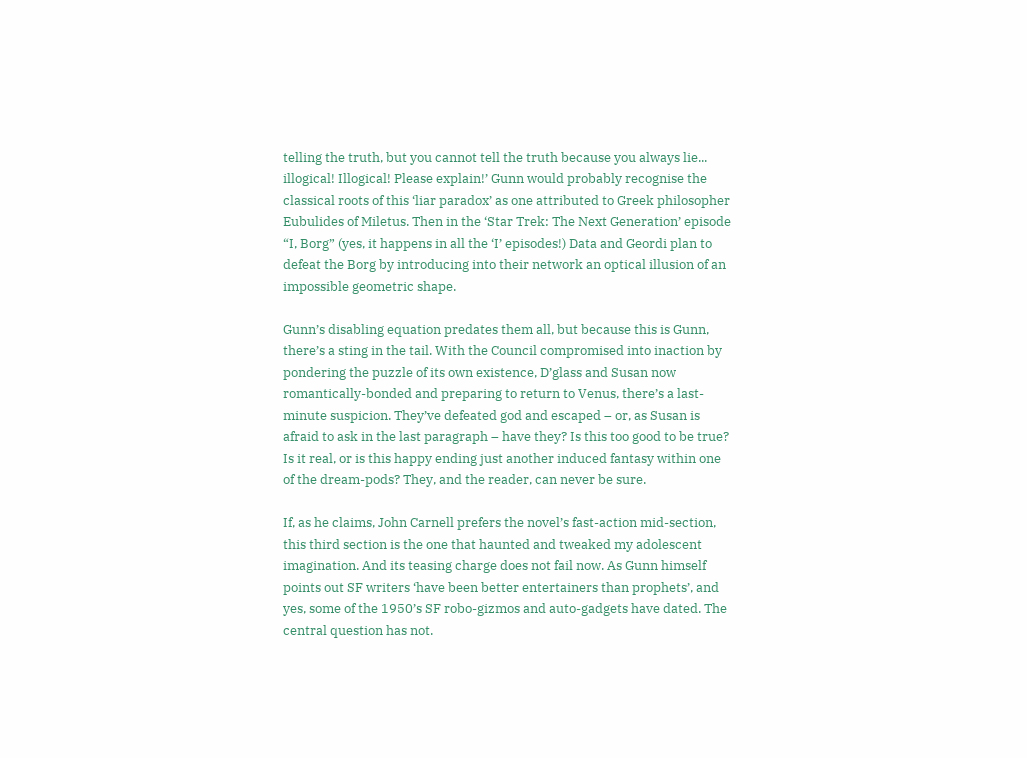telling the truth, but you cannot tell the truth because you always lie... illogical! Illogical! Please explain!’ Gunn would probably recognise the classical roots of this ‘liar paradox’ as one attributed to Greek philosopher Eubulides of Miletus. Then in the ‘Star Trek: The Next Generation’ episode “I, Borg” (yes, it happens in all the ‘I’ episodes!) Data and Geordi plan to defeat the Borg by introducing into their network an optical illusion of an impossible geometric shape.

Gunn’s disabling equation predates them all, but because this is Gunn, there’s a sting in the tail. With the Council compromised into inaction by pondering the puzzle of its own existence, D’glass and Susan now romantically-bonded and preparing to return to Venus, there’s a last-minute suspicion. They’ve defeated god and escaped – or, as Susan is afraid to ask in the last paragraph – have they? Is this too good to be true? Is it real, or is this happy ending just another induced fantasy within one of the dream-pods? They, and the reader, can never be sure.

If, as he claims, John Carnell prefers the novel’s fast-action mid-section, this third section is the one that haunted and tweaked my adolescent imagination. And its teasing charge does not fail now. As Gunn himself points out SF writers ‘have been better entertainers than prophets’, and yes, some of the 1950’s SF robo-gizmos and auto-gadgets have dated. The central question has not.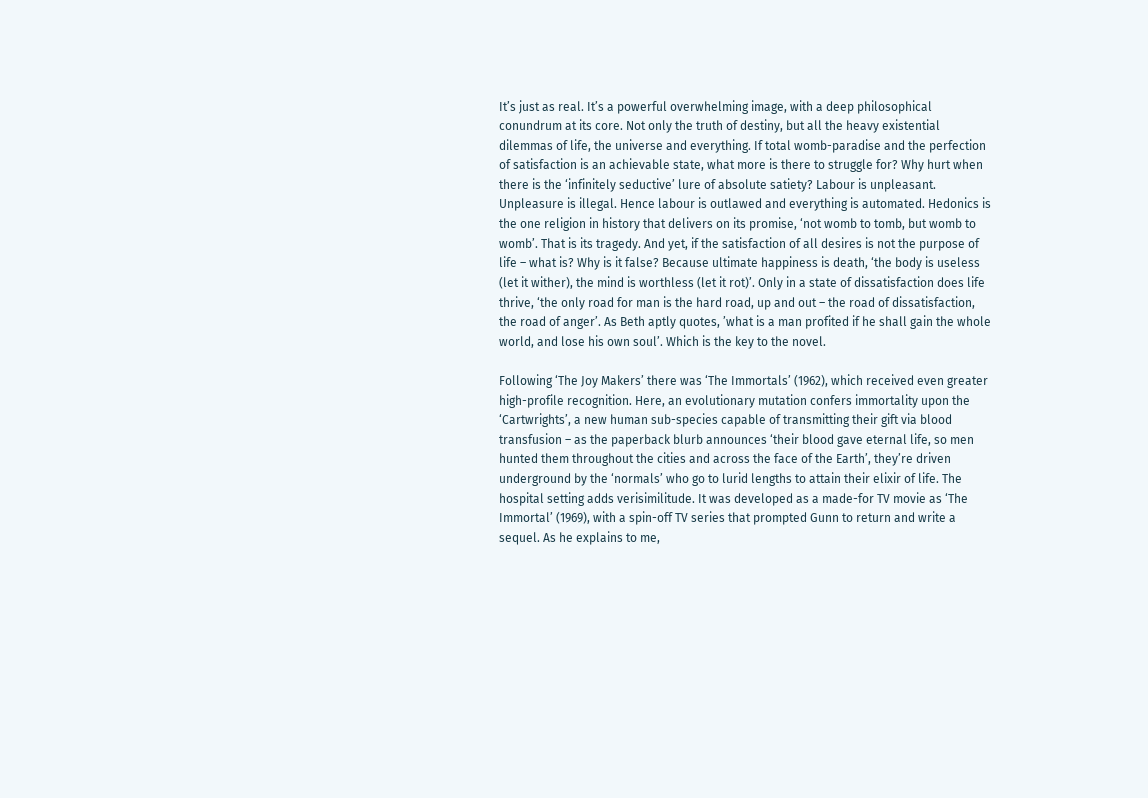It’s just as real. It’s a powerful overwhelming image, with a deep philosophical conundrum at its core. Not only the truth of destiny, but all the heavy existential dilemmas of life, the universe and everything. If total womb-paradise and the perfection of satisfaction is an achievable state, what more is there to struggle for? Why hurt when there is the ‘infinitely seductive’ lure of absolute satiety? Labour is unpleasant. Unpleasure is illegal. Hence labour is outlawed and everything is automated. Hedonics is the one religion in history that delivers on its promise, ‘not womb to tomb, but womb to womb’. That is its tragedy. And yet, if the satisfaction of all desires is not the purpose of life – what is? Why is it false? Because ultimate happiness is death, ‘the body is useless (let it wither), the mind is worthless (let it rot)’. Only in a state of dissatisfaction does life thrive, ‘the only road for man is the hard road, up and out – the road of dissatisfaction, the road of anger’. As Beth aptly quotes, ’what is a man profited if he shall gain the whole world, and lose his own soul’. Which is the key to the novel.

Following ‘The Joy Makers’ there was ‘The Immortals’ (1962), which received even greater high-profile recognition. Here, an evolutionary mutation confers immortality upon the ‘Cartwrights’, a new human sub-species capable of transmitting their gift via blood transfusion – as the paperback blurb announces ‘their blood gave eternal life, so men hunted them throughout the cities and across the face of the Earth’, they’re driven underground by the ‘normals’ who go to lurid lengths to attain their elixir of life. The hospital setting adds verisimilitude. It was developed as a made-for TV movie as ‘The Immortal’ (1969), with a spin-off TV series that prompted Gunn to return and write a sequel. As he explains to me,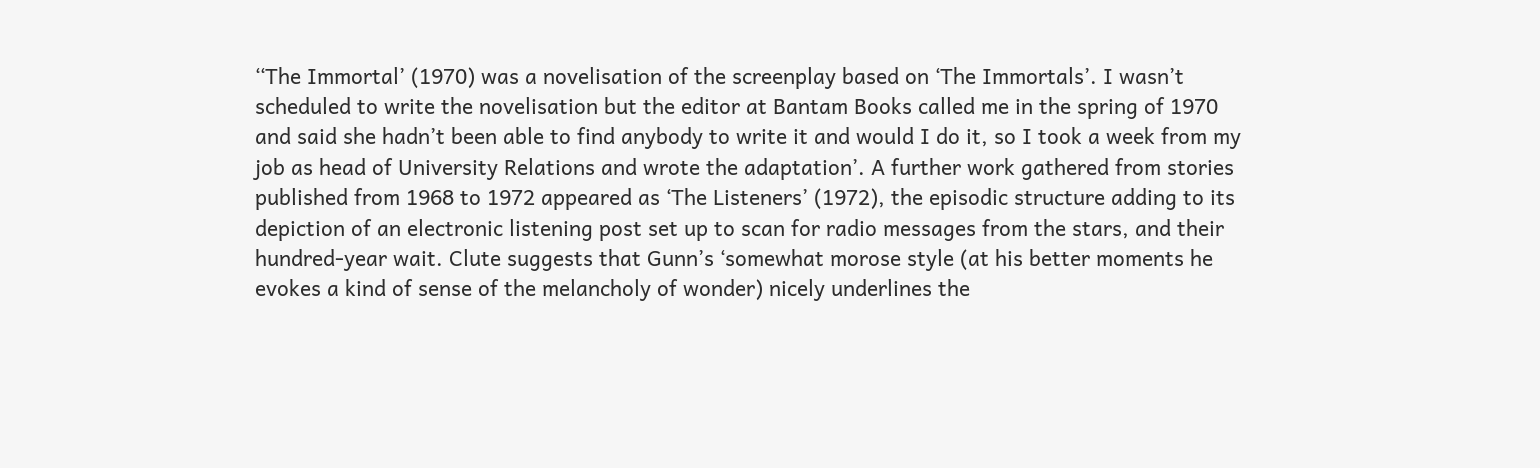‘‘The Immortal’ (1970) was a novelisation of the screenplay based on ‘The Immortals’. I wasn’t scheduled to write the novelisation but the editor at Bantam Books called me in the spring of 1970 and said she hadn’t been able to find anybody to write it and would I do it, so I took a week from my job as head of University Relations and wrote the adaptation’. A further work gathered from stories published from 1968 to 1972 appeared as ‘The Listeners’ (1972), the episodic structure adding to its depiction of an electronic listening post set up to scan for radio messages from the stars, and their hundred-year wait. Clute suggests that Gunn’s ‘somewhat morose style (at his better moments he evokes a kind of sense of the melancholy of wonder) nicely underlines the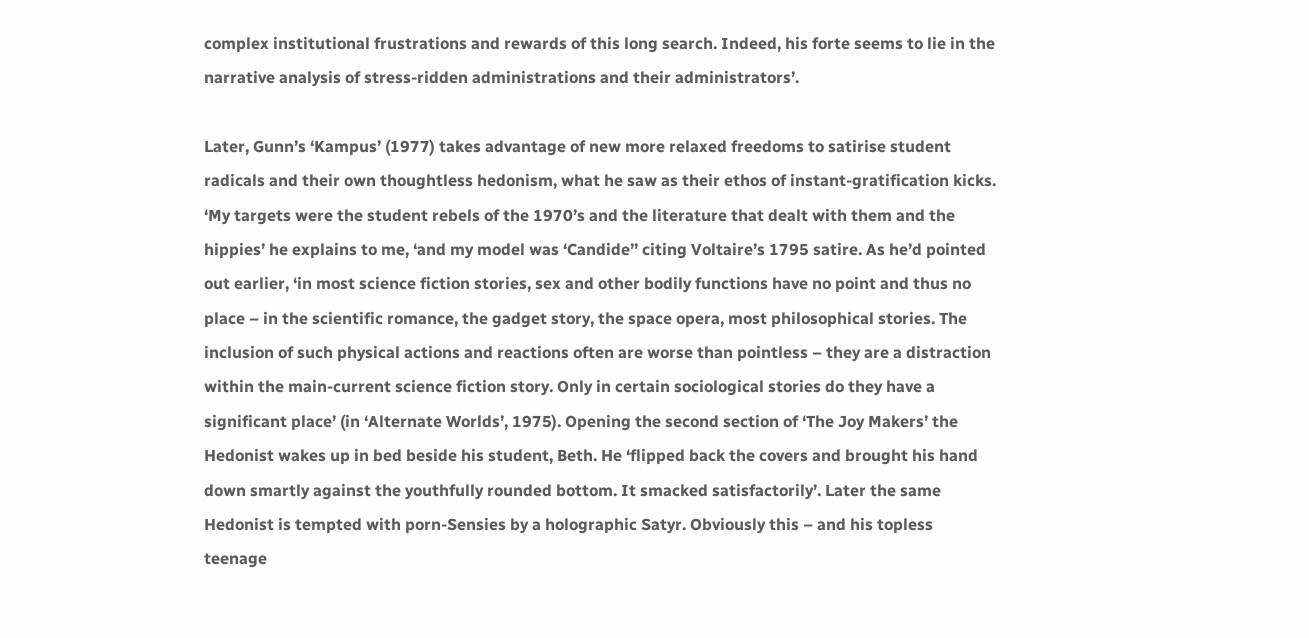complex institutional frustrations and rewards of this long search. Indeed, his forte seems to lie in the narrative analysis of stress-ridden administrations and their administrators’.

Later, Gunn’s ‘Kampus’ (1977) takes advantage of new more relaxed freedoms to satirise student radicals and their own thoughtless hedonism, what he saw as their ethos of instant-gratification kicks. ‘My targets were the student rebels of the 1970’s and the literature that dealt with them and the hippies’ he explains to me, ‘and my model was ‘Candide’’ citing Voltaire’s 1795 satire. As he’d pointed out earlier, ‘in most science fiction stories, sex and other bodily functions have no point and thus no place – in the scientific romance, the gadget story, the space opera, most philosophical stories. The inclusion of such physical actions and reactions often are worse than pointless – they are a distraction within the main-current science fiction story. Only in certain sociological stories do they have a significant place’ (in ‘Alternate Worlds’, 1975). Opening the second section of ‘The Joy Makers’ the Hedonist wakes up in bed beside his student, Beth. He ‘flipped back the covers and brought his hand down smartly against the youthfully rounded bottom. It smacked satisfactorily’. Later the same Hedonist is tempted with porn-Sensies by a holographic Satyr. Obviously this – and his topless teenage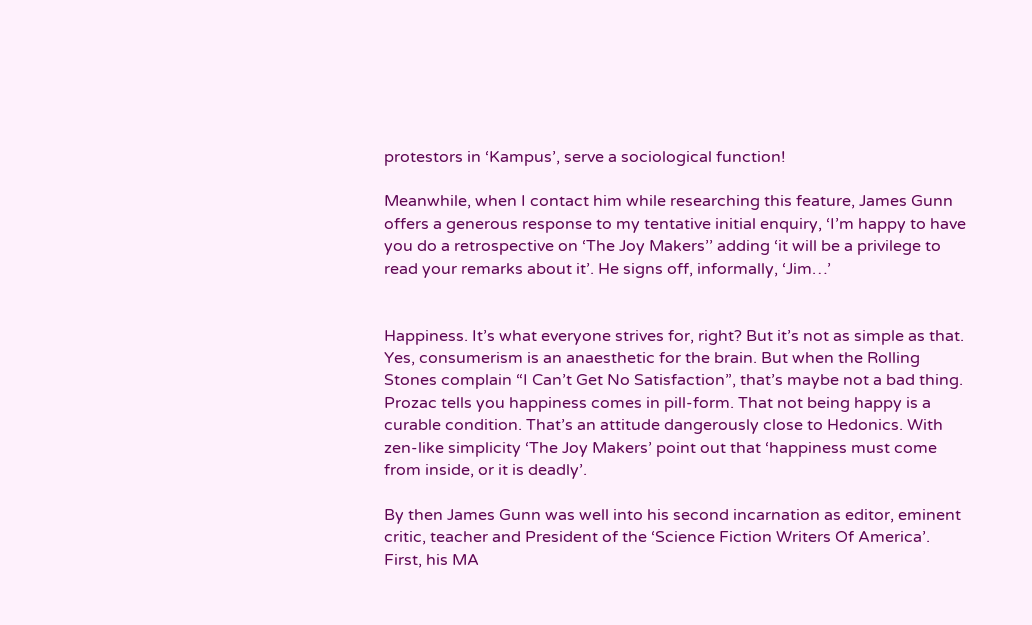protestors in ‘Kampus’, serve a sociological function!

Meanwhile, when I contact him while researching this feature, James Gunn offers a generous response to my tentative initial enquiry, ‘I’m happy to have you do a retrospective on ‘The Joy Makers’’ adding ‘it will be a privilege to read your remarks about it’. He signs off, informally, ‘Jim…’


Happiness. It’s what everyone strives for, right? But it’s not as simple as that. Yes, consumerism is an anaesthetic for the brain. But when the Rolling Stones complain “I Can’t Get No Satisfaction”, that’s maybe not a bad thing. Prozac tells you happiness comes in pill-form. That not being happy is a curable condition. That’s an attitude dangerously close to Hedonics. With zen-like simplicity ‘The Joy Makers’ point out that ‘happiness must come from inside, or it is deadly’.

By then James Gunn was well into his second incarnation as editor, eminent critic, teacher and President of the ‘Science Fiction Writers Of America’. First, his MA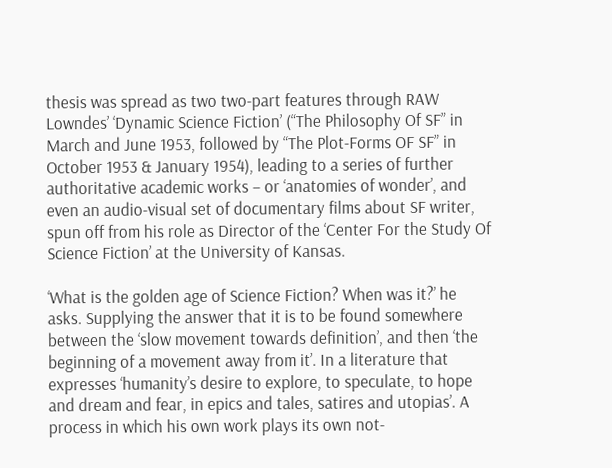thesis was spread as two two-part features through RAW Lowndes’ ‘Dynamic Science Fiction’ (“The Philosophy Of SF” in March and June 1953, followed by “The Plot-Forms OF SF” in October 1953 & January 1954), leading to a series of further authoritative academic works – or ‘anatomies of wonder’, and even an audio-visual set of documentary films about SF writer, spun off from his role as Director of the ‘Center For the Study Of Science Fiction’ at the University of Kansas.

‘What is the golden age of Science Fiction? When was it?’ he asks. Supplying the answer that it is to be found somewhere between the ‘slow movement towards definition’, and then ‘the beginning of a movement away from it’. In a literature that expresses ‘humanity’s desire to explore, to speculate, to hope and dream and fear, in epics and tales, satires and utopias’. A process in which his own work plays its own not-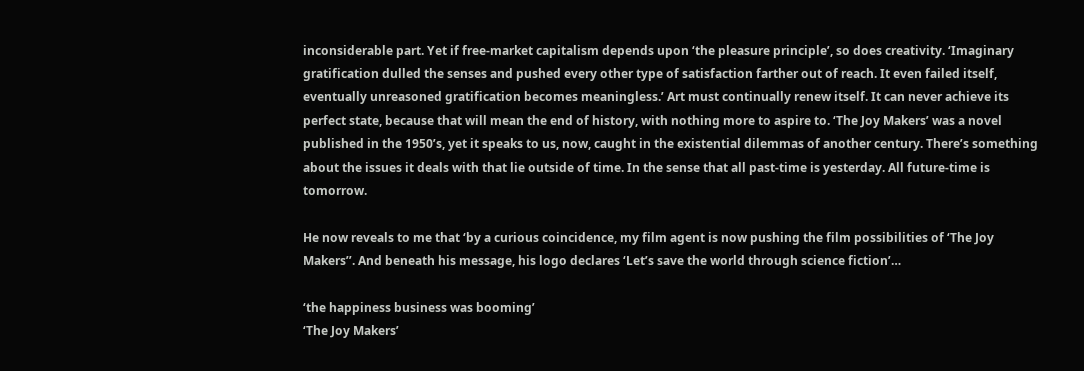inconsiderable part. Yet if free-market capitalism depends upon ‘the pleasure principle’, so does creativity. ‘Imaginary gratification dulled the senses and pushed every other type of satisfaction farther out of reach. It even failed itself, eventually unreasoned gratification becomes meaningless.’ Art must continually renew itself. It can never achieve its perfect state, because that will mean the end of history, with nothing more to aspire to. ‘The Joy Makers’ was a novel published in the 1950’s, yet it speaks to us, now, caught in the existential dilemmas of another century. There’s something about the issues it deals with that lie outside of time. In the sense that all past-time is yesterday. All future-time is tomorrow.

He now reveals to me that ‘by a curious coincidence, my film agent is now pushing the film possibilities of ‘The Joy Makers’’. And beneath his message, his logo declares ‘Let’s save the world through science fiction’…

‘the happiness business was booming’
‘The Joy Makers’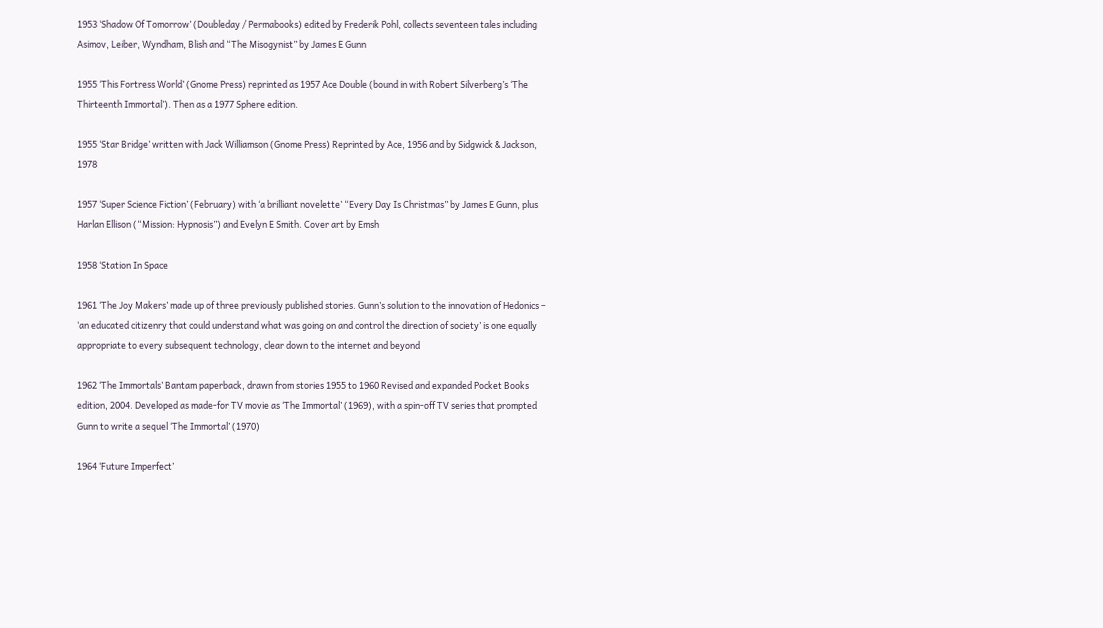1953 ‘Shadow Of Tomorrow’ (Doubleday / Permabooks) edited by Frederik Pohl, collects seventeen tales including Asimov, Leiber, Wyndham, Blish and “The Misogynist” by James E Gunn

1955 ‘This Fortress World’ (Gnome Press) reprinted as 1957 Ace Double (bound in with Robert Silverberg’s ‘The Thirteenth Immortal’). Then as a 1977 Sphere edition.

1955 ‘Star Bridge’ written with Jack Williamson (Gnome Press) Reprinted by Ace, 1956 and by Sidgwick & Jackson, 1978

1957 ‘Super Science Fiction’ (February) with ‘a brilliant novelette’ “Every Day Is Christmas” by James E Gunn, plus Harlan Ellison (“Mission: Hypnosis”) and Evelyn E Smith. Cover art by Emsh

1958 ‘Station In Space

1961 ‘The Joy Makers’ made up of three previously published stories. Gunn’s solution to the innovation of Hedonics – ‘an educated citizenry that could understand what was going on and control the direction of society’ is one equally appropriate to every subsequent technology, clear down to the internet and beyond

1962 ‘The Immortals’ Bantam paperback, drawn from stories 1955 to 1960 Revised and expanded Pocket Books edition, 2004. Developed as made-for TV movie as ‘The Immortal’ (1969), with a spin-off TV series that prompted Gunn to write a sequel ‘The Immortal’ (1970)

1964 ‘Future Imperfect’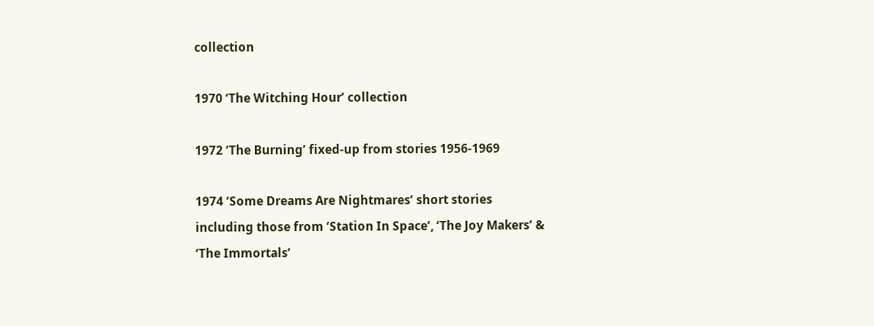collection

1970 ‘The Witching Hour’ collection

1972 ‘The Burning’ fixed-up from stories 1956-1969

1974 ‘Some Dreams Are Nightmares’ short stories including those from ‘Station In Space’, ‘The Joy Makers’ & ‘The Immortals’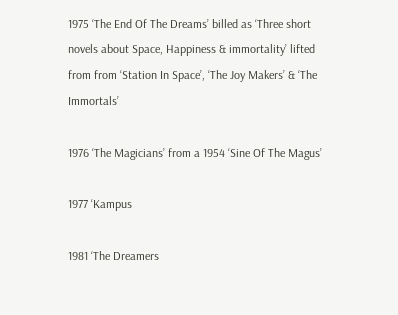1975 ‘The End Of The Dreams’ billed as ‘Three short novels about Space, Happiness & immortality’ lifted from from ‘Station In Space’, ‘The Joy Makers’ & ‘The Immortals’

1976 ‘The Magicians’ from a 1954 ‘Sine Of The Magus’

1977 ‘Kampus

1981 ‘The Dreamers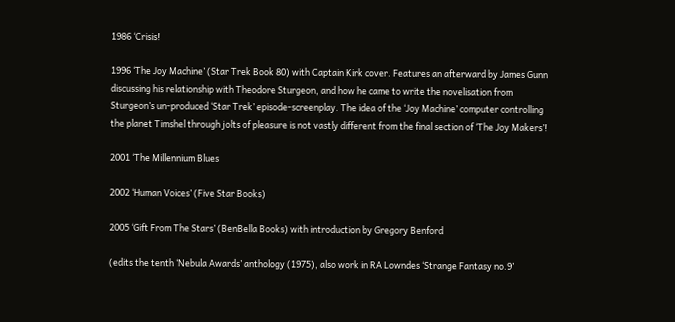1986 ‘Crisis!

1996 ‘The Joy Machine’ (Star Trek Book 80) with Captain Kirk cover. Features an afterward by James Gunn discussing his relationship with Theodore Sturgeon, and how he came to write the novelisation from Sturgeon’s un-produced ‘Star Trek’ episode-screenplay. The idea of the ‘Joy Machine’ computer controlling the planet Timshel through jolts of pleasure is not vastly different from the final section of ‘The Joy Makers’!

2001 ‘The Millennium Blues

2002 ‘Human Voices’ (Five Star Books)

2005 ‘Gift From The Stars’ (BenBella Books) with introduction by Gregory Benford

(edits the tenth ‘Nebula Awards’ anthology (1975), also work in RA Lowndes ‘Strange Fantasy no.9’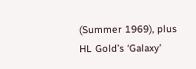(Summer 1969), plus HL Gold’s ‘Galaxy’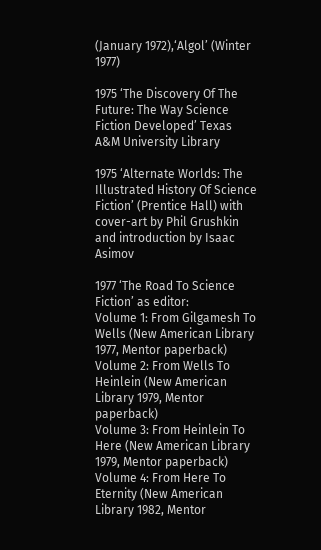(January 1972),‘Algol’ (Winter 1977)

1975 ‘The Discovery Of The Future: The Way Science Fiction Developed’ Texas A&M University Library

1975 ‘Alternate Worlds: The Illustrated History Of Science Fiction’ (Prentice Hall) with cover-art by Phil Grushkin and introduction by Isaac Asimov

1977 ‘The Road To Science Fiction’ as editor:
Volume 1: From Gilgamesh To Wells (New American Library 1977, Mentor paperback)
Volume 2: From Wells To Heinlein (New American Library 1979, Mentor paperback)
Volume 3: From Heinlein To Here (New American Library 1979, Mentor paperback)
Volume 4: From Here To Eternity (New American Library 1982, Mentor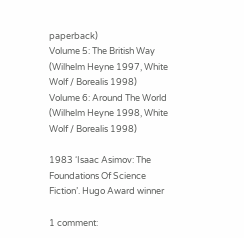paperback)
Volume 5: The British Way (Wilhelm Heyne 1997, White Wolf / Borealis 1998)
Volume 6: Around The World (Wilhelm Heyne 1998, White Wolf / Borealis 1998)

1983 ‘Isaac Asimov: The Foundations Of Science Fiction’. Hugo Award winner

1 comment: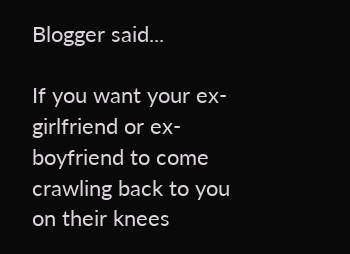Blogger said...

If you want your ex-girlfriend or ex-boyfriend to come crawling back to you on their knees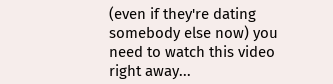(even if they're dating somebody else now) you need to watch this video
right away...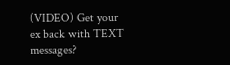(VIDEO) Get your ex back with TEXT messages?